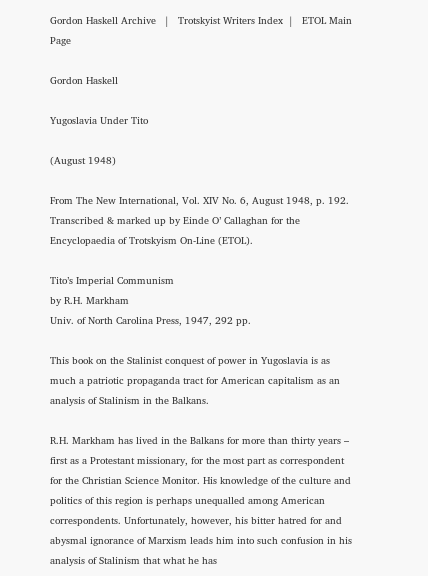Gordon Haskell Archive   |   Trotskyist Writers Index  |   ETOL Main Page

Gordon Haskell

Yugoslavia Under Tito

(August 1948)

From The New International, Vol. XIV No. 6, August 1948, p. 192.
Transcribed & marked up by Einde O’ Callaghan for the Encyclopaedia of Trotskyism On-Line (ETOL).

Tito’s Imperial Communism
by R.H. Markham
Univ. of North Carolina Press, 1947, 292 pp.

This book on the Stalinist conquest of power in Yugoslavia is as much a patriotic propaganda tract for American capitalism as an analysis of Stalinism in the Balkans.

R.H. Markham has lived in the Balkans for more than thirty years – first as a Protestant missionary, for the most part as correspondent for the Christian Science Monitor. His knowledge of the culture and politics of this region is perhaps unequalled among American correspondents. Unfortunately, however, his bitter hatred for and abysmal ignorance of Marxism leads him into such confusion in his analysis of Stalinism that what he has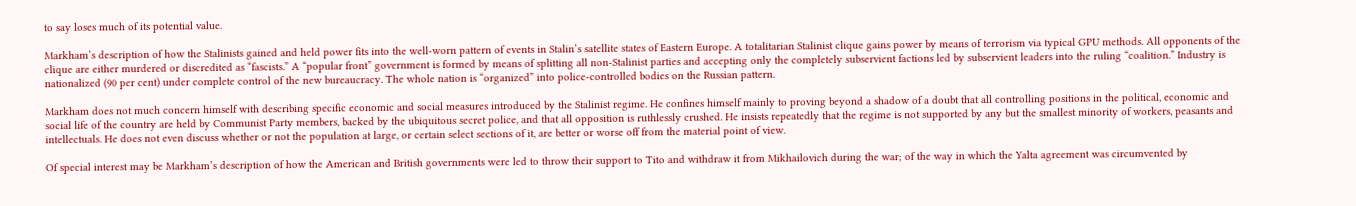to say loses much of its potential value.

Markham’s description of how the Stalinists gained and held power fits into the well-worn pattern of events in Stalin’s satellite states of Eastern Europe. A totalitarian Stalinist clique gains power by means of terrorism via typical GPU methods. All opponents of the clique are either murdered or discredited as “fascists.” A “popular front” government is formed by means of splitting all non-Stalinist parties and accepting only the completely subservient factions led by subservient leaders into the ruling “coalition.” Industry is nationalized (90 per cent) under complete control of the new bureaucracy. The whole nation is “organized” into police-controlled bodies on the Russian pattern.

Markham does not much concern himself with describing specific economic and social measures introduced by the Stalinist regime. He confines himself mainly to proving beyond a shadow of a doubt that all controlling positions in the political, economic and social life of the country are held by Communist Party members, backed by the ubiquitous secret police, and that all opposition is ruthlessly crushed. He insists repeatedly that the regime is not supported by any but the smallest minority of workers, peasants and intellectuals. He does not even discuss whether or not the population at large, or certain select sections of it, are better or worse off from the material point of view.

Of special interest may be Markham’s description of how the American and British governments were led to throw their support to Tito and withdraw it from Mikhailovich during the war; of the way in which the Yalta agreement was circumvented by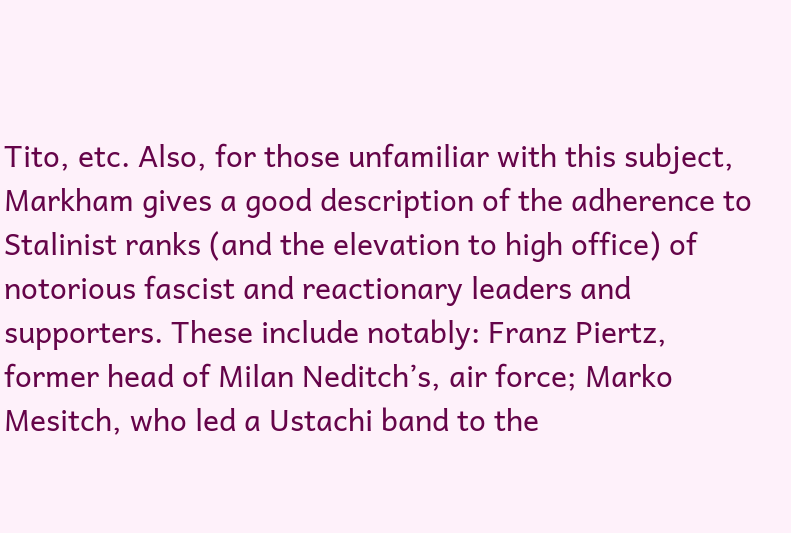Tito, etc. Also, for those unfamiliar with this subject, Markham gives a good description of the adherence to Stalinist ranks (and the elevation to high office) of notorious fascist and reactionary leaders and supporters. These include notably: Franz Piertz, former head of Milan Neditch’s, air force; Marko Mesitch, who led a Ustachi band to the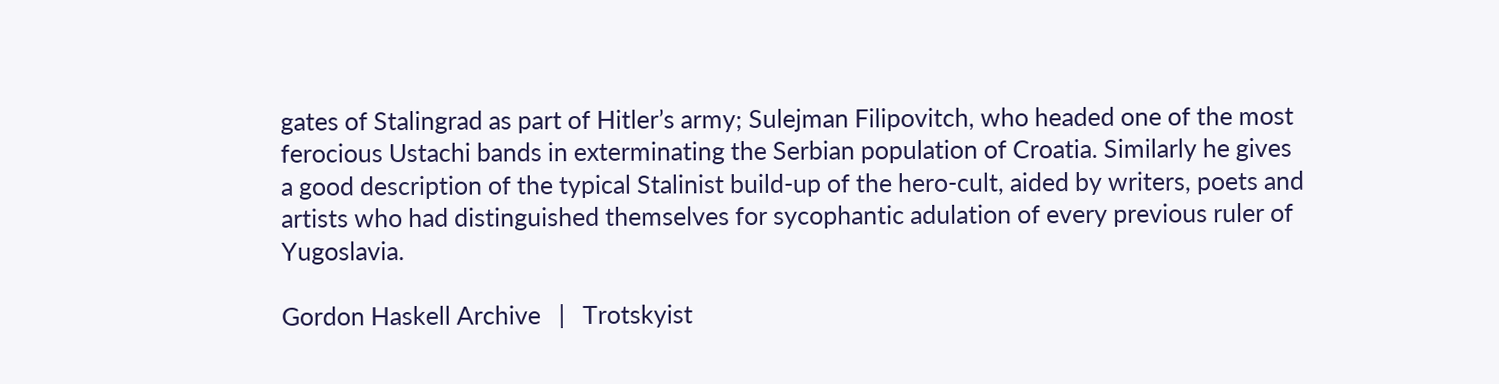gates of Stalingrad as part of Hitler’s army; Sulejman Filipovitch, who headed one of the most ferocious Ustachi bands in exterminating the Serbian population of Croatia. Similarly he gives a good description of the typical Stalinist build-up of the hero-cult, aided by writers, poets and artists who had distinguished themselves for sycophantic adulation of every previous ruler of Yugoslavia.

Gordon Haskell Archive   |   Trotskyist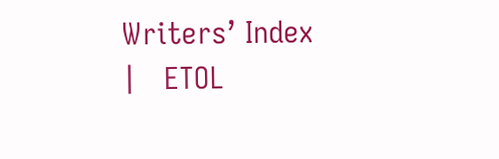Writers’ Index  |   ETOL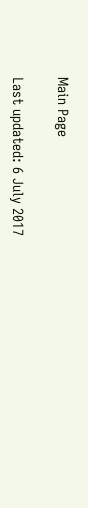Main Page

Last updated: 6 July 2017